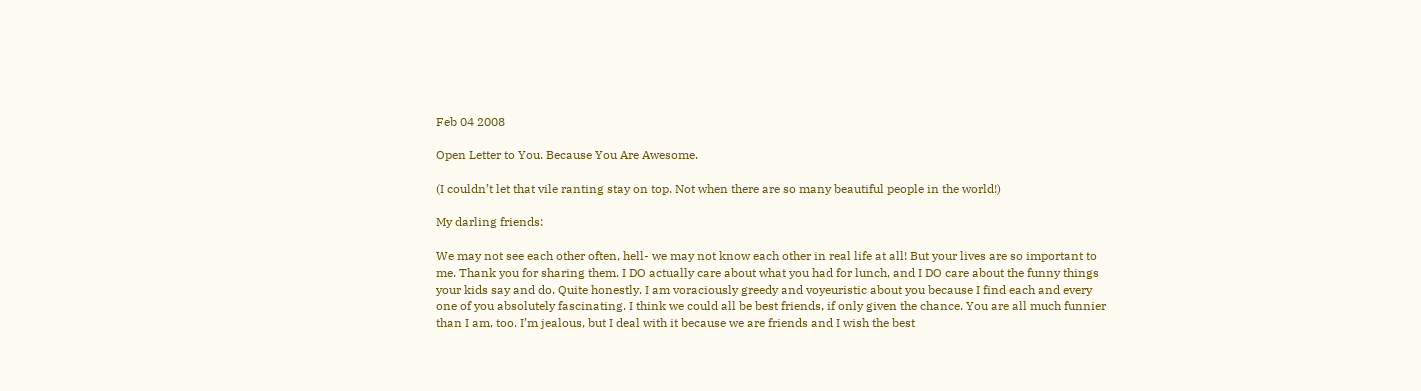Feb 04 2008

Open Letter to You. Because You Are Awesome.

(I couldn’t let that vile ranting stay on top. Not when there are so many beautiful people in the world!)

My darling friends:

We may not see each other often, hell- we may not know each other in real life at all! But your lives are so important to me. Thank you for sharing them. I DO actually care about what you had for lunch, and I DO care about the funny things your kids say and do. Quite honestly. I am voraciously greedy and voyeuristic about you because I find each and every one of you absolutely fascinating. I think we could all be best friends, if only given the chance. You are all much funnier than I am, too. I’m jealous, but I deal with it because we are friends and I wish the best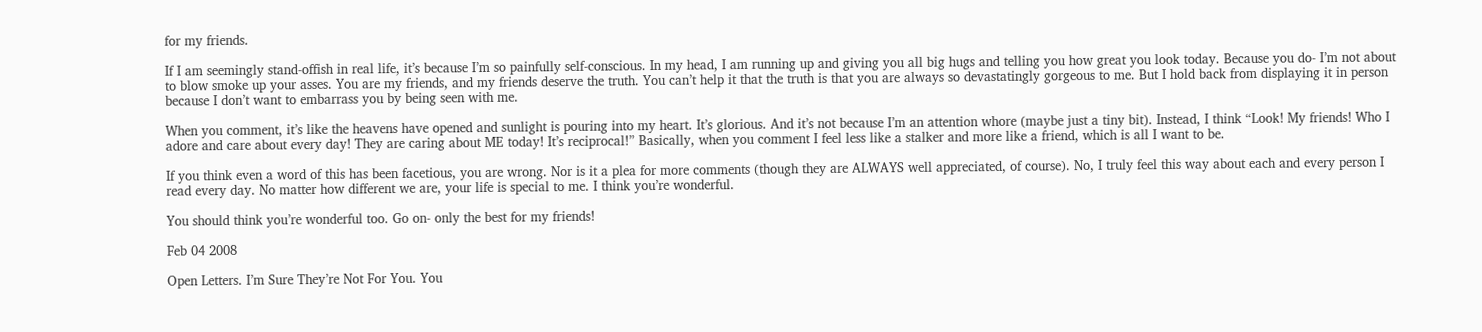for my friends.

If I am seemingly stand-offish in real life, it’s because I’m so painfully self-conscious. In my head, I am running up and giving you all big hugs and telling you how great you look today. Because you do- I’m not about to blow smoke up your asses. You are my friends, and my friends deserve the truth. You can’t help it that the truth is that you are always so devastatingly gorgeous to me. But I hold back from displaying it in person because I don’t want to embarrass you by being seen with me.

When you comment, it’s like the heavens have opened and sunlight is pouring into my heart. It’s glorious. And it’s not because I’m an attention whore (maybe just a tiny bit). Instead, I think “Look! My friends! Who I adore and care about every day! They are caring about ME today! It’s reciprocal!” Basically, when you comment I feel less like a stalker and more like a friend, which is all I want to be.

If you think even a word of this has been facetious, you are wrong. Nor is it a plea for more comments (though they are ALWAYS well appreciated, of course). No, I truly feel this way about each and every person I read every day. No matter how different we are, your life is special to me. I think you’re wonderful.

You should think you’re wonderful too. Go on- only the best for my friends!

Feb 04 2008

Open Letters. I’m Sure They’re Not For You. You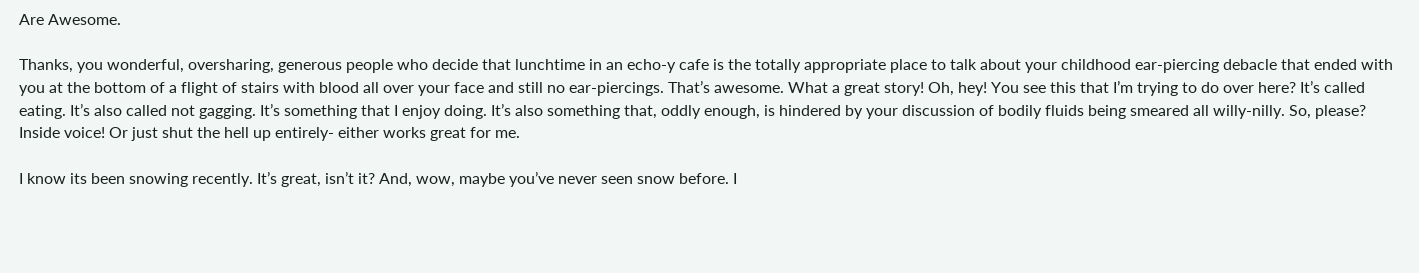Are Awesome.

Thanks, you wonderful, oversharing, generous people who decide that lunchtime in an echo-y cafe is the totally appropriate place to talk about your childhood ear-piercing debacle that ended with you at the bottom of a flight of stairs with blood all over your face and still no ear-piercings. That’s awesome. What a great story! Oh, hey! You see this that I’m trying to do over here? It’s called eating. It’s also called not gagging. It’s something that I enjoy doing. It’s also something that, oddly enough, is hindered by your discussion of bodily fluids being smeared all willy-nilly. So, please? Inside voice! Or just shut the hell up entirely- either works great for me.

I know its been snowing recently. It’s great, isn’t it? And, wow, maybe you’ve never seen snow before. I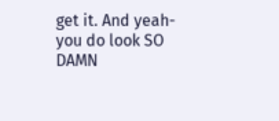get it. And yeah- you do look SO DAMN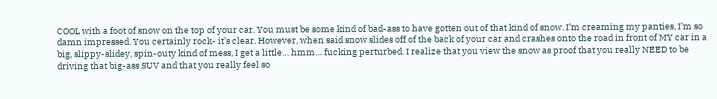COOL with a foot of snow on the top of your car. You must be some kind of bad-ass to have gotten out of that kind of snow. I’m creaming my panties, I’m so damn impressed. You certainly rock- it’s clear. However, when said snow slides off of the back of your car and crashes onto the road in front of MY car in a big, slippy-slidey, spin-outy kind of mess, I get a little… hmm… fucking perturbed. I realize that you view the snow as proof that you really NEED to be driving that big-ass SUV and that you really feel so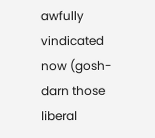awfully vindicated now (gosh-darn those liberal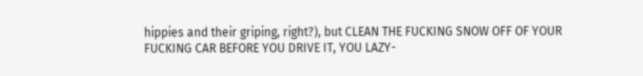hippies and their griping, right?), but CLEAN THE FUCKING SNOW OFF OF YOUR FUCKING CAR BEFORE YOU DRIVE IT, YOU LAZY-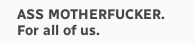ASS MOTHERFUCKER. For all of us.